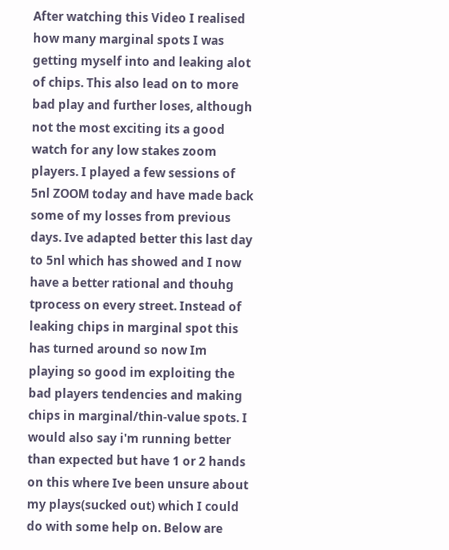After watching this Video I realised how many marginal spots I was getting myself into and leaking alot of chips. This also lead on to more bad play and further loses, although not the most exciting its a good watch for any low stakes zoom players. I played a few sessions of 5nl ZOOM today and have made back some of my losses from previous days. Ive adapted better this last day to 5nl which has showed and I now have a better rational and thouhg tprocess on every street. Instead of leaking chips in marginal spot this has turned around so now Im playing so good im exploiting the bad players tendencies and making chips in marginal/thin-value spots. I would also say i'm running better than expected but have 1 or 2 hands on this where Ive been unsure about my plays(sucked out) which I could do with some help on. Below are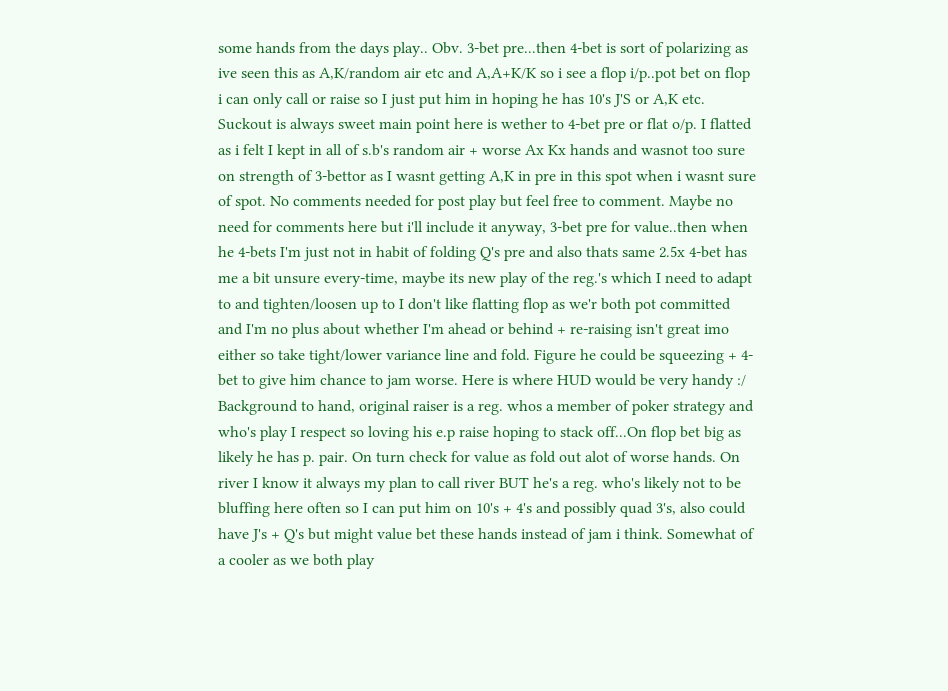some hands from the days play.. Obv. 3-bet pre...then 4-bet is sort of polarizing as ive seen this as A,K/random air etc and A,A+K/K so i see a flop i/p..pot bet on flop i can only call or raise so I just put him in hoping he has 10's J'S or A,K etc. Suckout is always sweet main point here is wether to 4-bet pre or flat o/p. I flatted as i felt I kept in all of s.b's random air + worse Ax Kx hands and wasnot too sure on strength of 3-bettor as I wasnt getting A,K in pre in this spot when i wasnt sure of spot. No comments needed for post play but feel free to comment. Maybe no need for comments here but i'll include it anyway, 3-bet pre for value..then when he 4-bets I'm just not in habit of folding Q's pre and also thats same 2.5x 4-bet has me a bit unsure every-time, maybe its new play of the reg.'s which I need to adapt to and tighten/loosen up to I don't like flatting flop as we'r both pot committed and I'm no plus about whether I'm ahead or behind + re-raising isn't great imo either so take tight/lower variance line and fold. Figure he could be squeezing + 4-bet to give him chance to jam worse. Here is where HUD would be very handy :/ Background to hand, original raiser is a reg. whos a member of poker strategy and who's play I respect so loving his e.p raise hoping to stack off...On flop bet big as likely he has p. pair. On turn check for value as fold out alot of worse hands. On river I know it always my plan to call river BUT he's a reg. who's likely not to be bluffing here often so I can put him on 10's + 4's and possibly quad 3's, also could have J's + Q's but might value bet these hands instead of jam i think. Somewhat of a cooler as we both play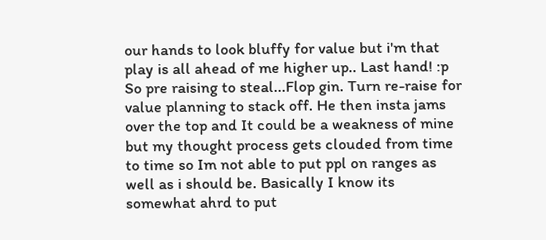our hands to look bluffy for value but i'm that play is all ahead of me higher up.. Last hand! :p So pre raising to steal...Flop gin. Turn re-raise for value planning to stack off. He then insta jams over the top and It could be a weakness of mine but my thought process gets clouded from time to time so Im not able to put ppl on ranges as well as i should be. Basically I know its somewhat ahrd to put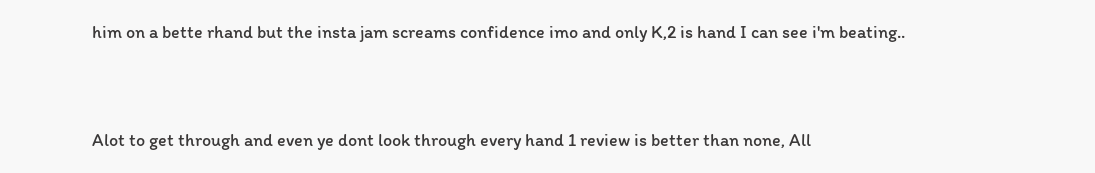him on a bette rhand but the insta jam screams confidence imo and only K,2 is hand I can see i'm beating..


Alot to get through and even ye dont look through every hand 1 review is better than none, All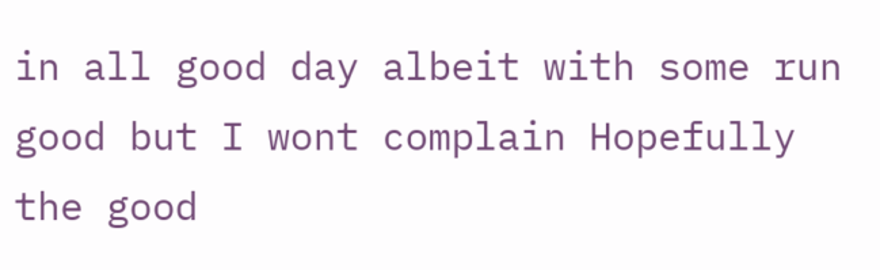in all good day albeit with some run good but I wont complain Hopefully the good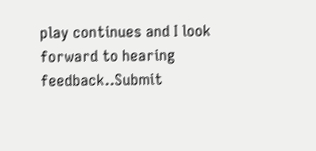play continues and I look forward to hearing feedback..Submit